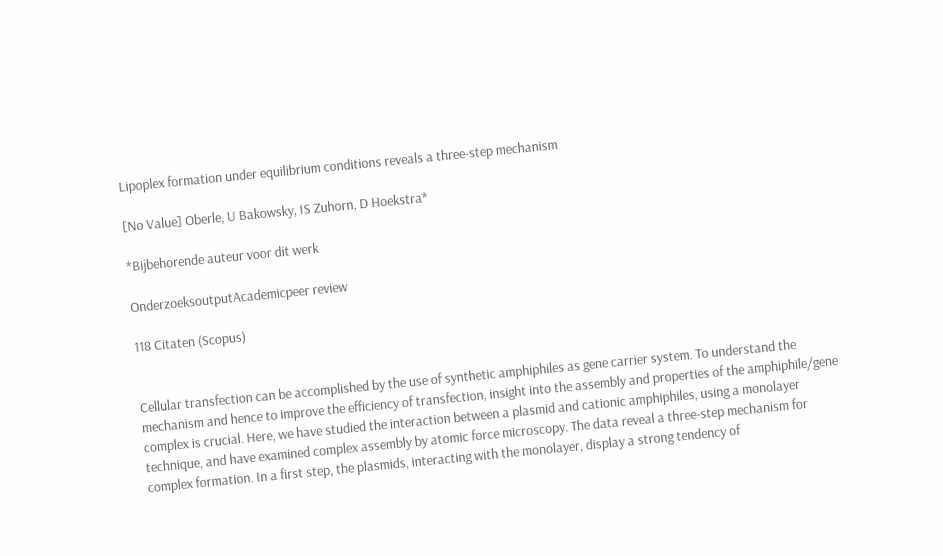Lipoplex formation under equilibrium conditions reveals a three-step mechanism

[No Value] Oberle, U Bakowsky, IS Zuhorn, D Hoekstra*

*Bijbehorende auteur voor dit werk

OnderzoeksoutputAcademicpeer review

118 Citaten (Scopus)


Cellular transfection can be accomplished by the use of synthetic amphiphiles as gene carrier system. To understand the mechanism and hence to improve the efficiency of transfection, insight into the assembly and properties of the amphiphile/gene complex is crucial. Here, we have studied the interaction between a plasmid and cationic amphiphiles, using a monolayer technique, and have examined complex assembly by atomic force microscopy. The data reveal a three-step mechanism for complex formation. In a first step, the plasmids, interacting with the monolayer, display a strong tendency of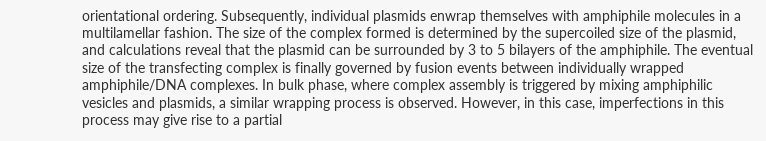orientational ordering. Subsequently, individual plasmids enwrap themselves with amphiphile molecules in a multilamellar fashion. The size of the complex formed is determined by the supercoiled size of the plasmid, and calculations reveal that the plasmid can be surrounded by 3 to 5 bilayers of the amphiphile. The eventual size of the transfecting complex is finally governed by fusion events between individually wrapped amphiphile/DNA complexes. In bulk phase, where complex assembly is triggered by mixing amphiphilic vesicles and plasmids, a similar wrapping process is observed. However, in this case, imperfections in this process may give rise to a partial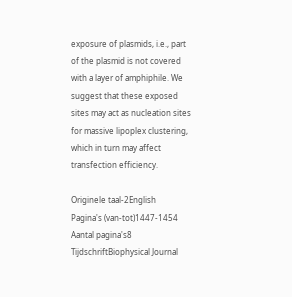exposure of plasmids, i.e., part of the plasmid is not covered with a layer of amphiphile. We suggest that these exposed sites may act as nucleation sites for massive lipoplex clustering, which in turn may affect transfection efficiency.

Originele taal-2English
Pagina's (van-tot)1447-1454
Aantal pagina's8
TijdschriftBiophysical Journal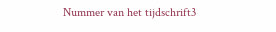Nummer van het tijdschrift3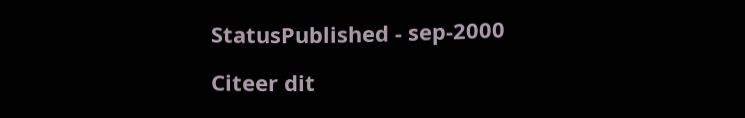StatusPublished - sep-2000

Citeer dit